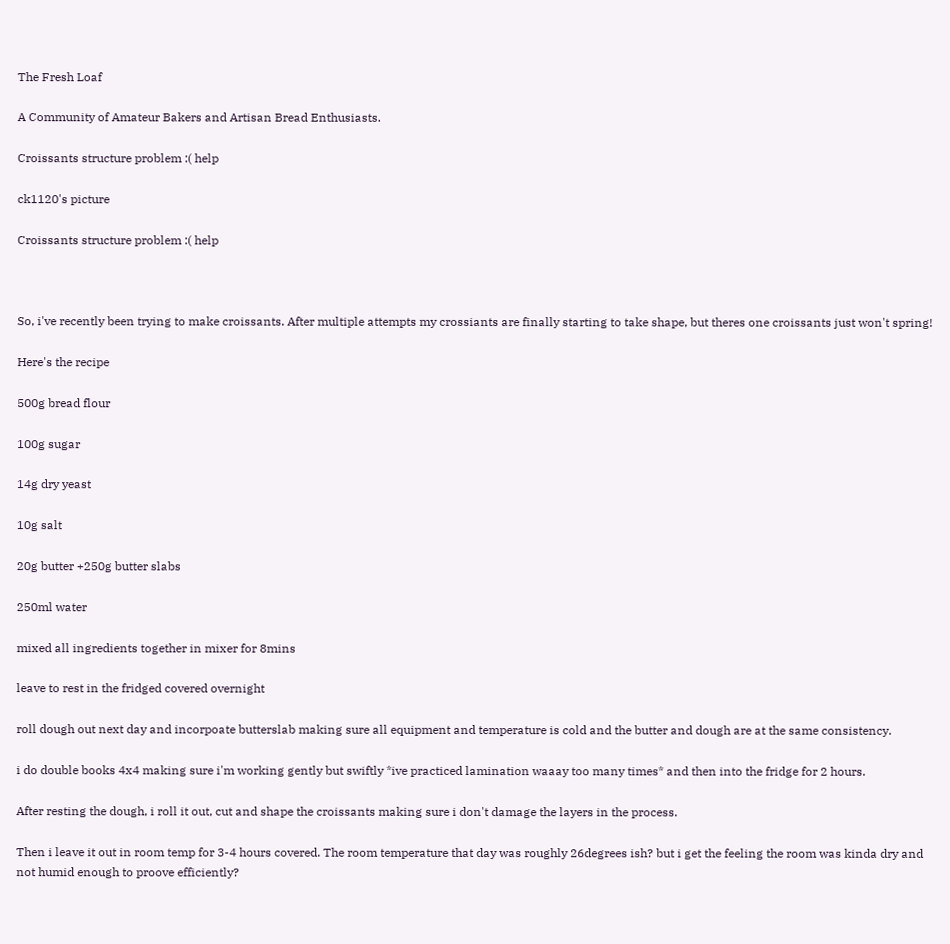The Fresh Loaf

A Community of Amateur Bakers and Artisan Bread Enthusiasts.

Croissants structure problem :( help

ck1120's picture

Croissants structure problem :( help



So, i've recently been trying to make croissants. After multiple attempts my crossiants are finally starting to take shape, but theres one croissants just won't spring!

Here's the recipe

500g bread flour

100g sugar

14g dry yeast

10g salt

20g butter +250g butter slabs

250ml water

mixed all ingredients together in mixer for 8mins

leave to rest in the fridged covered overnight

roll dough out next day and incorpoate butterslab making sure all equipment and temperature is cold and the butter and dough are at the same consistency.

i do double books 4x4 making sure i'm working gently but swiftly *ive practiced lamination waaay too many times* and then into the fridge for 2 hours.

After resting the dough, i roll it out, cut and shape the croissants making sure i don't damage the layers in the process.

Then i leave it out in room temp for 3-4 hours covered. The room temperature that day was roughly 26degrees ish? but i get the feeling the room was kinda dry and not humid enough to proove efficiently?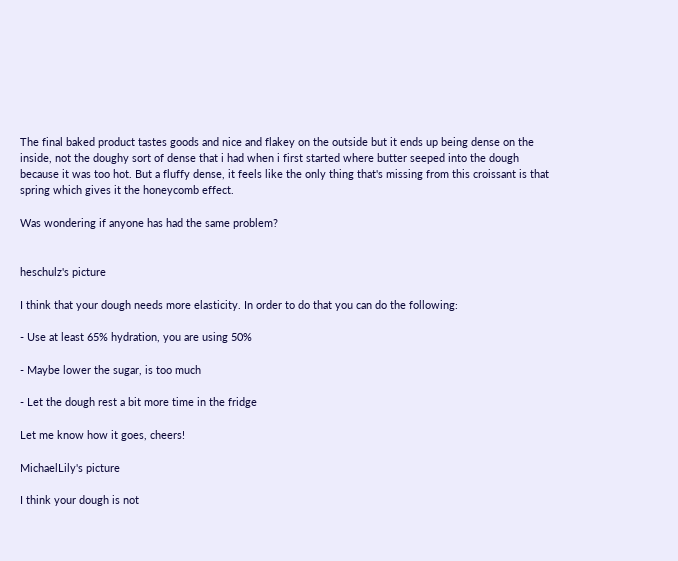The final baked product tastes goods and nice and flakey on the outside but it ends up being dense on the inside, not the doughy sort of dense that i had when i first started where butter seeped into the dough because it was too hot. But a fluffy dense, it feels like the only thing that's missing from this croissant is that spring which gives it the honeycomb effect.

Was wondering if anyone has had the same problem?


heschulz's picture

I think that your dough needs more elasticity. In order to do that you can do the following:

- Use at least 65% hydration, you are using 50%

- Maybe lower the sugar, is too much

- Let the dough rest a bit more time in the fridge

Let me know how it goes, cheers!

MichaelLily's picture

I think your dough is not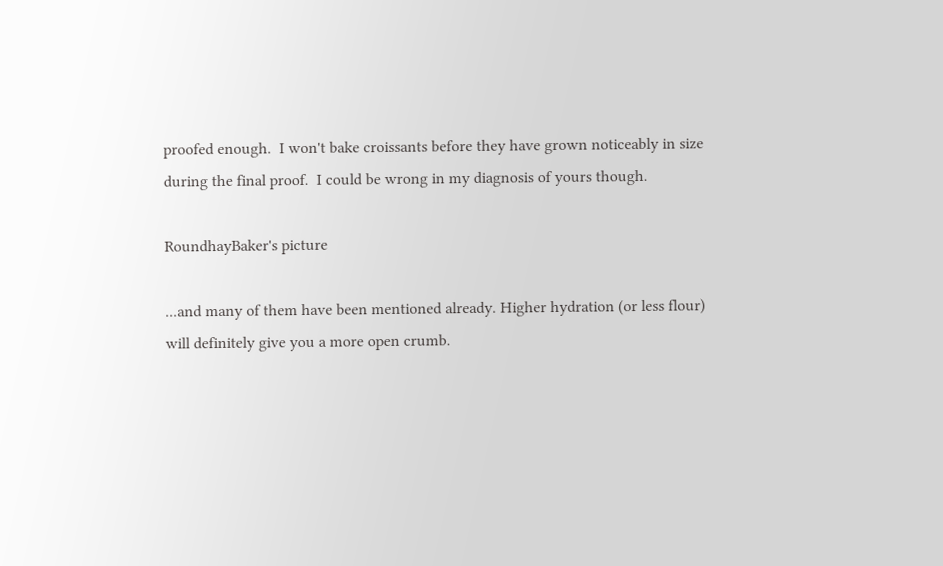proofed enough.  I won't bake croissants before they have grown noticeably in size during the final proof.  I could be wrong in my diagnosis of yours though.

RoundhayBaker's picture

...and many of them have been mentioned already. Higher hydration (or less flour) will definitely give you a more open crumb.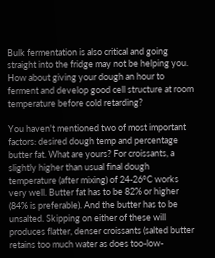Bulk fermentation is also critical and going straight into the fridge may not be helping you. How about giving your dough an hour to ferment and develop good cell structure at room temperature before cold retarding?

You haven't mentioned two of most important factors: desired dough temp and percentage butter fat. What are yours? For croissants, a slightly higher than usual final dough temperature (after mixing) of 24-26°C works very well. Butter fat has to be 82% or higher (84% is preferable). And the butter has to be unsalted. Skipping on either of these will produces flatter, denser croissants (salted butter retains too much water as does too-low-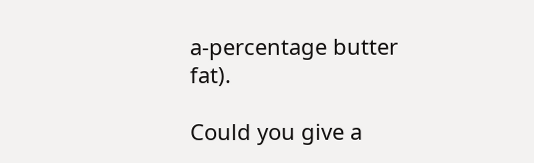a-percentage butter fat).

Could you give a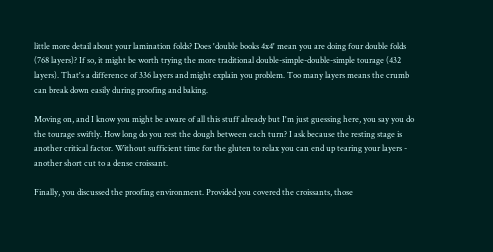little more detail about your lamination folds? Does 'double books 4x4' mean you are doing four double folds (768 layers)? If so, it might be worth trying the more traditional double-simple-double-simple tourage (432 layers). That's a difference of 336 layers and might explain you problem. Too many layers means the crumb can break down easily during proofing and baking.

Moving on, and I know you might be aware of all this stuff already but I'm just guessing here, you say you do the tourage swiftly. How long do you rest the dough between each turn? I ask because the resting stage is another critical factor. Without sufficient time for the gluten to relax you can end up tearing your layers - another short cut to a dense croissant.

Finally, you discussed the proofing environment. Provided you covered the croissants, those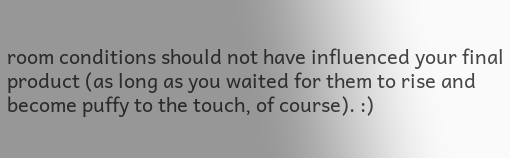room conditions should not have influenced your final product (as long as you waited for them to rise and become puffy to the touch, of course). :)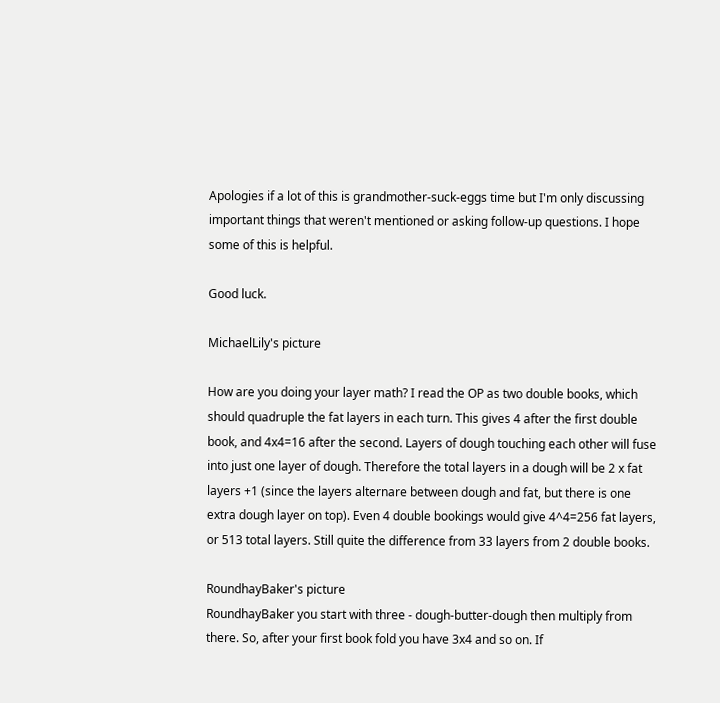Apologies if a lot of this is grandmother-suck-eggs time but I'm only discussing important things that weren't mentioned or asking follow-up questions. I hope some of this is helpful.

Good luck.

MichaelLily's picture

How are you doing your layer math? I read the OP as two double books, which should quadruple the fat layers in each turn. This gives 4 after the first double book, and 4x4=16 after the second. Layers of dough touching each other will fuse into just one layer of dough. Therefore the total layers in a dough will be 2 x fat layers +1 (since the layers alternare between dough and fat, but there is one extra dough layer on top). Even 4 double bookings would give 4^4=256 fat layers, or 513 total layers. Still quite the difference from 33 layers from 2 double books.

RoundhayBaker's picture
RoundhayBaker you start with three - dough-butter-dough then multiply from there. So, after your first book fold you have 3x4 and so on. If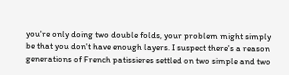you're only doing two double folds, your problem might simply be that you don't have enough layers. I suspect there's a reason generations of French patissieres settled on two simple and two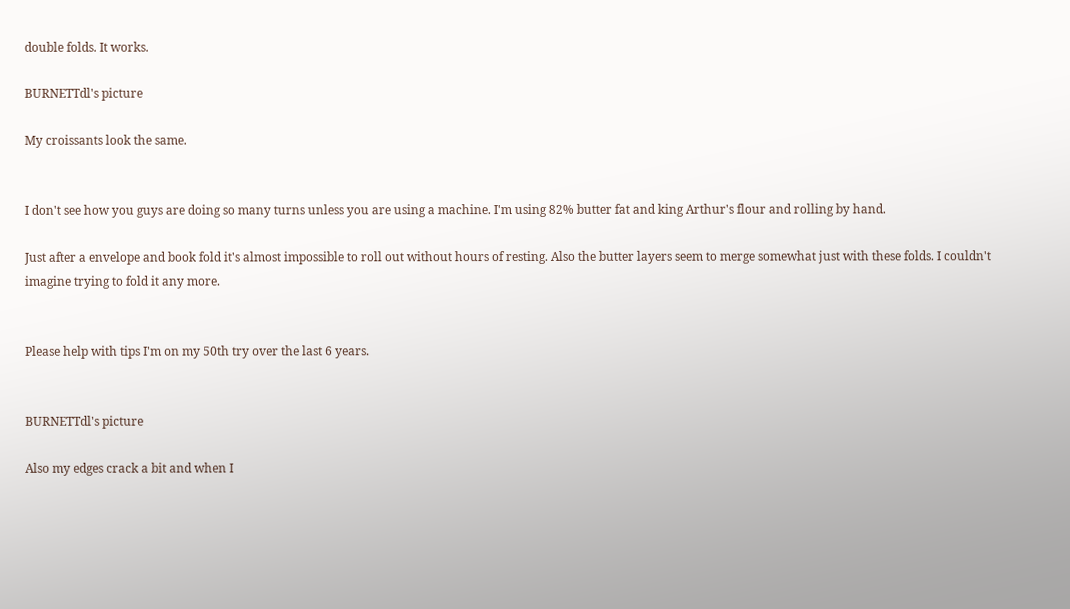double folds. It works.

BURNETTdl's picture

My croissants look the same.


I don't see how you guys are doing so many turns unless you are using a machine. I'm using 82% butter fat and king Arthur's flour and rolling by hand.

Just after a envelope and book fold it's almost impossible to roll out without hours of resting. Also the butter layers seem to merge somewhat just with these folds. I couldn't imagine trying to fold it any more.


Please help with tips I'm on my 50th try over the last 6 years.


BURNETTdl's picture

Also my edges crack a bit and when I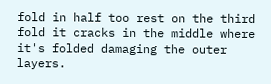fold in half too rest on the third fold it cracks in the middle where it's folded damaging the outer layers.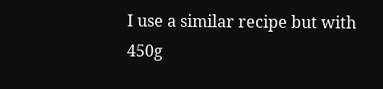I use a similar recipe but with 450g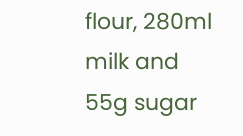flour, 280ml milk and 55g sugar